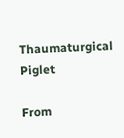Thaumaturgical Piglet

From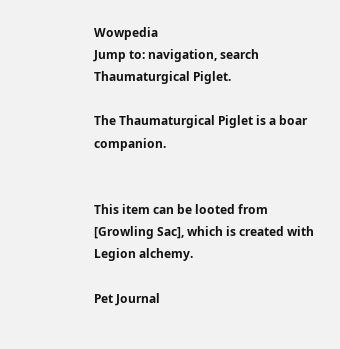Wowpedia
Jump to: navigation, search
Thaumaturgical Piglet.

The Thaumaturgical Piglet is a boar companion.


This item can be looted from  [Growling Sac], which is created with Legion alchemy.

Pet Journal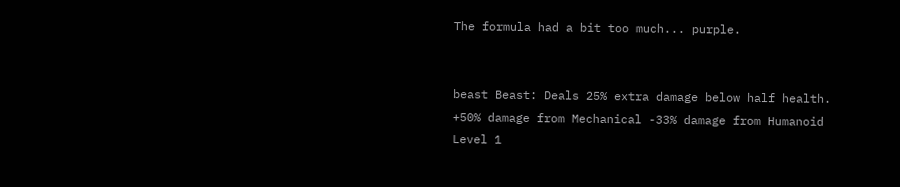The formula had a bit too much... purple.


beast Beast: Deals 25% extra damage below half health.
+50% damage from Mechanical -33% damage from Humanoid
Level 1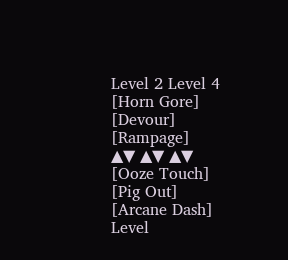Level 2 Level 4
[Horn Gore] [Devour] [Rampage]
▲▼ ▲▼ ▲▼
[Ooze Touch] [Pig Out] [Arcane Dash]
Level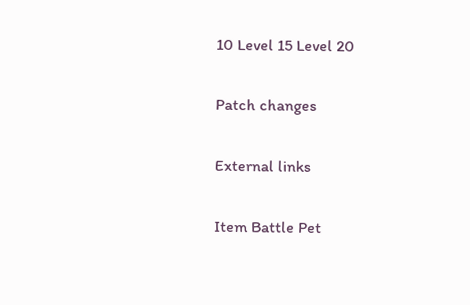10 Level 15 Level 20

Patch changes

External links

Item Battle Pet